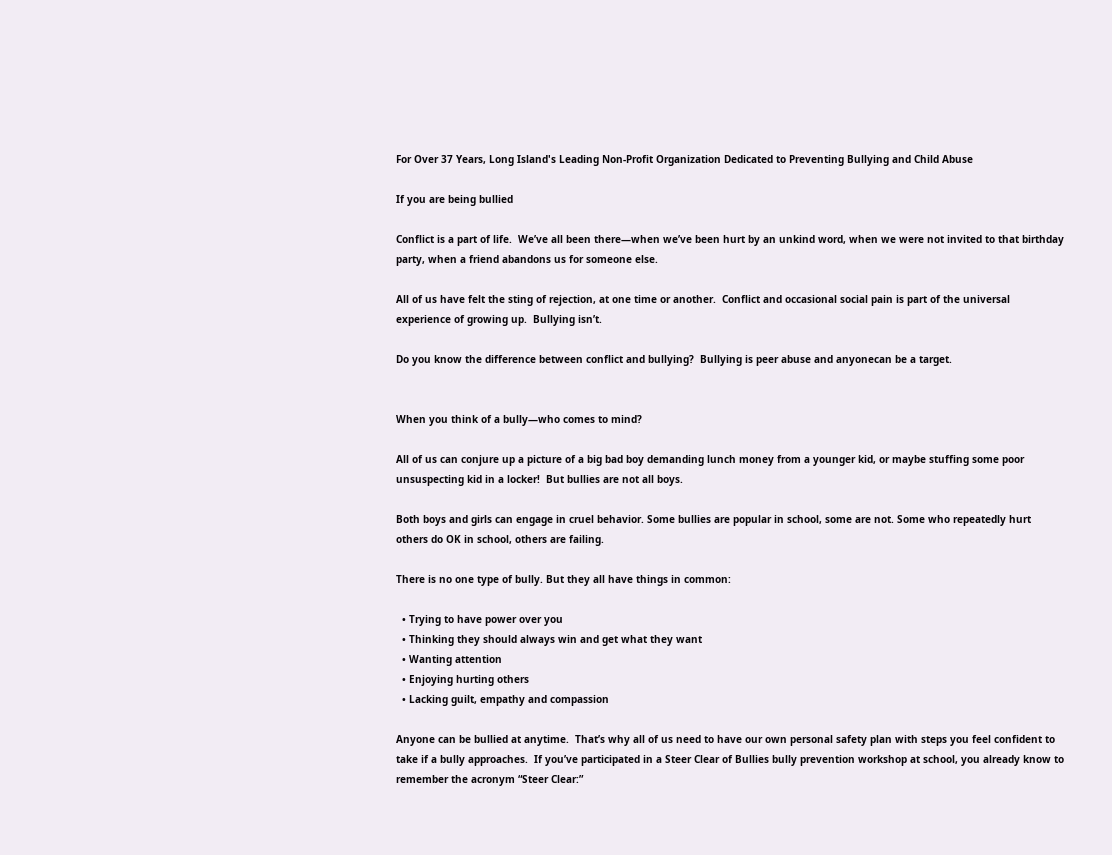For Over 37 Years, Long Island's Leading Non-Profit Organization Dedicated to Preventing Bullying and Child Abuse

If you are being bullied

Conflict is a part of life.  We’ve all been there—when we’ve been hurt by an unkind word, when we were not invited to that birthday party, when a friend abandons us for someone else.

All of us have felt the sting of rejection, at one time or another.  Conflict and occasional social pain is part of the universal experience of growing up.  Bullying isn’t.

Do you know the difference between conflict and bullying?  Bullying is peer abuse and anyonecan be a target.


When you think of a bully—who comes to mind?

All of us can conjure up a picture of a big bad boy demanding lunch money from a younger kid, or maybe stuffing some poor unsuspecting kid in a locker!  But bullies are not all boys.

Both boys and girls can engage in cruel behavior. Some bullies are popular in school, some are not. Some who repeatedly hurt others do OK in school, others are failing.

There is no one type of bully. But they all have things in common:

  • Trying to have power over you
  • Thinking they should always win and get what they want
  • Wanting attention
  • Enjoying hurting others
  • Lacking guilt, empathy and compassion

Anyone can be bullied at anytime.  That’s why all of us need to have our own personal safety plan with steps you feel confident to take if a bully approaches.  If you’ve participated in a Steer Clear of Bullies bully prevention workshop at school, you already know to remember the acronym “Steer Clear:”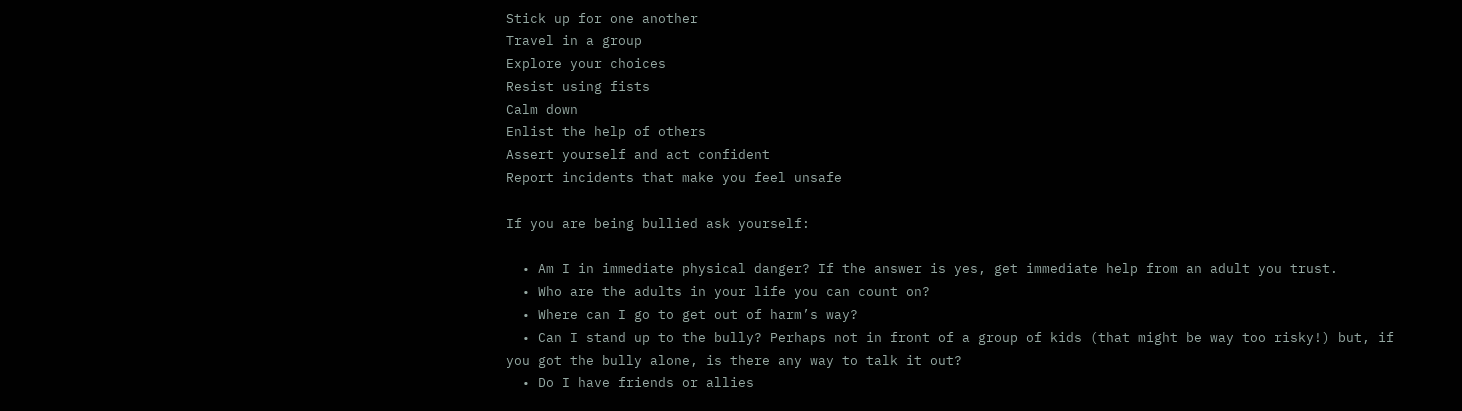Stick up for one another
Travel in a group
Explore your choices
Resist using fists
Calm down
Enlist the help of others
Assert yourself and act confident
Report incidents that make you feel unsafe

If you are being bullied ask yourself:

  • Am I in immediate physical danger? If the answer is yes, get immediate help from an adult you trust.
  • Who are the adults in your life you can count on?
  • Where can I go to get out of harm’s way?
  • Can I stand up to the bully? Perhaps not in front of a group of kids (that might be way too risky!) but, if you got the bully alone, is there any way to talk it out?
  • Do I have friends or allies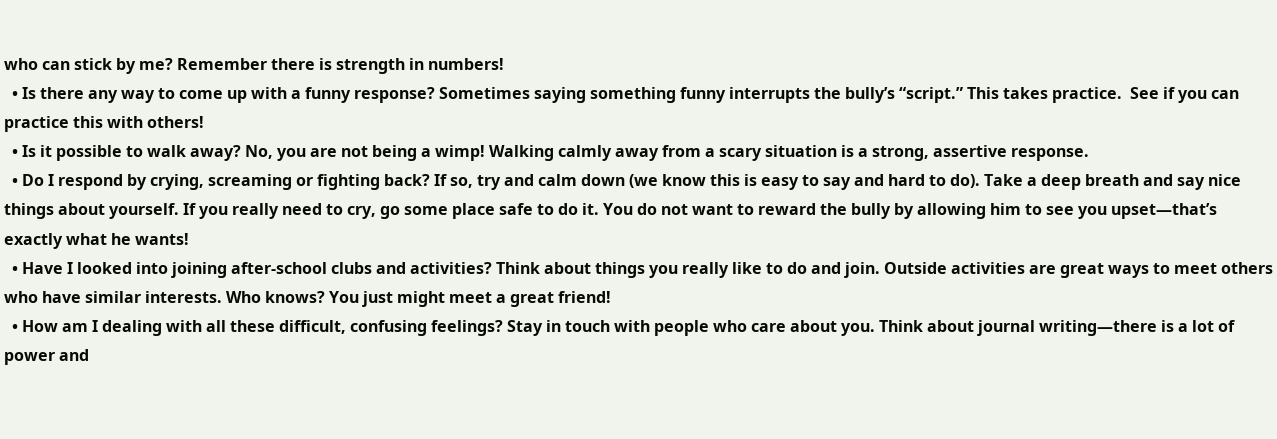who can stick by me? Remember there is strength in numbers!
  • Is there any way to come up with a funny response? Sometimes saying something funny interrupts the bully’s “script.” This takes practice.  See if you can practice this with others!
  • Is it possible to walk away? No, you are not being a wimp! Walking calmly away from a scary situation is a strong, assertive response.
  • Do I respond by crying, screaming or fighting back? If so, try and calm down (we know this is easy to say and hard to do). Take a deep breath and say nice things about yourself. If you really need to cry, go some place safe to do it. You do not want to reward the bully by allowing him to see you upset—that’s exactly what he wants!
  • Have I looked into joining after-school clubs and activities? Think about things you really like to do and join. Outside activities are great ways to meet others who have similar interests. Who knows? You just might meet a great friend!
  • How am I dealing with all these difficult, confusing feelings? Stay in touch with people who care about you. Think about journal writing—there is a lot of power and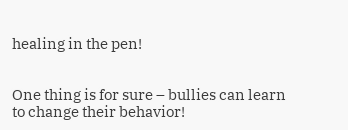healing in the pen!


One thing is for sure – bullies can learn to change their behavior!